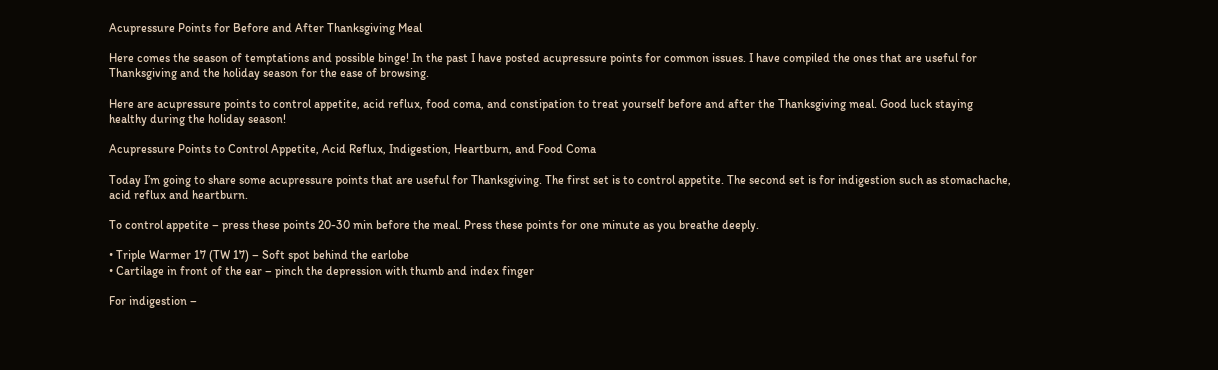Acupressure Points for Before and After Thanksgiving Meal

Here comes the season of temptations and possible binge! In the past I have posted acupressure points for common issues. I have compiled the ones that are useful for Thanksgiving and the holiday season for the ease of browsing.

Here are acupressure points to control appetite, acid reflux, food coma, and constipation to treat yourself before and after the Thanksgiving meal. Good luck staying healthy during the holiday season!

Acupressure Points to Control Appetite, Acid Reflux, Indigestion, Heartburn, and Food Coma

Today I’m going to share some acupressure points that are useful for Thanksgiving. The first set is to control appetite. The second set is for indigestion such as stomachache, acid reflux and heartburn.

To control appetite – press these points 20-30 min before the meal. Press these points for one minute as you breathe deeply.

• Triple Warmer 17 (TW 17) – Soft spot behind the earlobe
• Cartilage in front of the ear – pinch the depression with thumb and index finger

For indigestion –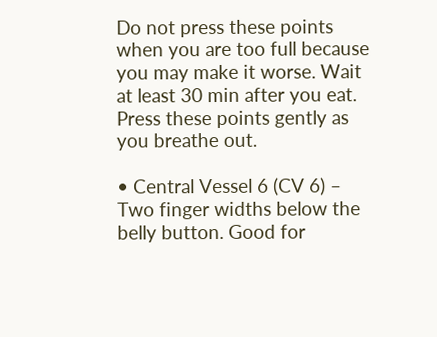Do not press these points when you are too full because you may make it worse. Wait at least 30 min after you eat. Press these points gently as you breathe out.

• Central Vessel 6 (CV 6) – Two finger widths below the belly button. Good for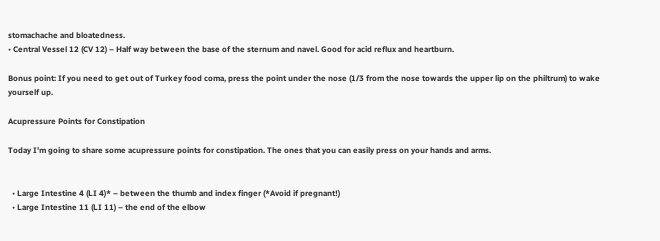stomachache and bloatedness.
• Central Vessel 12 (CV 12) – Half way between the base of the sternum and navel. Good for acid reflux and heartburn.

Bonus point: If you need to get out of Turkey food coma, press the point under the nose (1/3 from the nose towards the upper lip on the philtrum) to wake yourself up.

Acupressure Points for Constipation

Today I’m going to share some acupressure points for constipation. The ones that you can easily press on your hands and arms.


  • Large Intestine 4 (LI 4)* – between the thumb and index finger (*Avoid if pregnant!)
  • Large Intestine 11 (LI 11) – the end of the elbow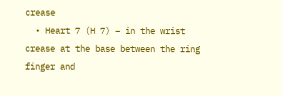crease
  • Heart 7 (H 7) – in the wrist crease at the base between the ring finger and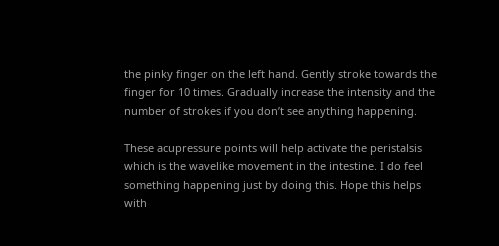the pinky finger on the left hand. Gently stroke towards the finger for 10 times. Gradually increase the intensity and the number of strokes if you don’t see anything happening.

These acupressure points will help activate the peristalsis which is the wavelike movement in the intestine. I do feel something happening just by doing this. Hope this helps with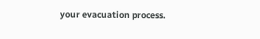your evacuation process.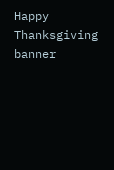Happy Thanksgiving banner